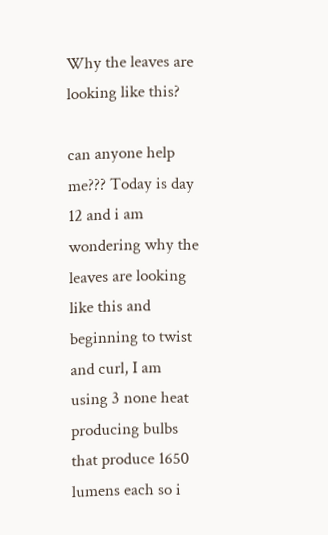Why the leaves are looking like this?

can anyone help me??? Today is day 12 and i am wondering why the leaves are looking like this and beginning to twist and curl, I am using 3 none heat producing bulbs that produce 1650 lumens each so i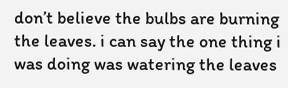don’t believe the bulbs are burning the leaves. i can say the one thing i was doing was watering the leaves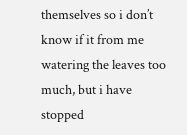themselves so i don’t know if it from me watering the leaves too much, but i have stopped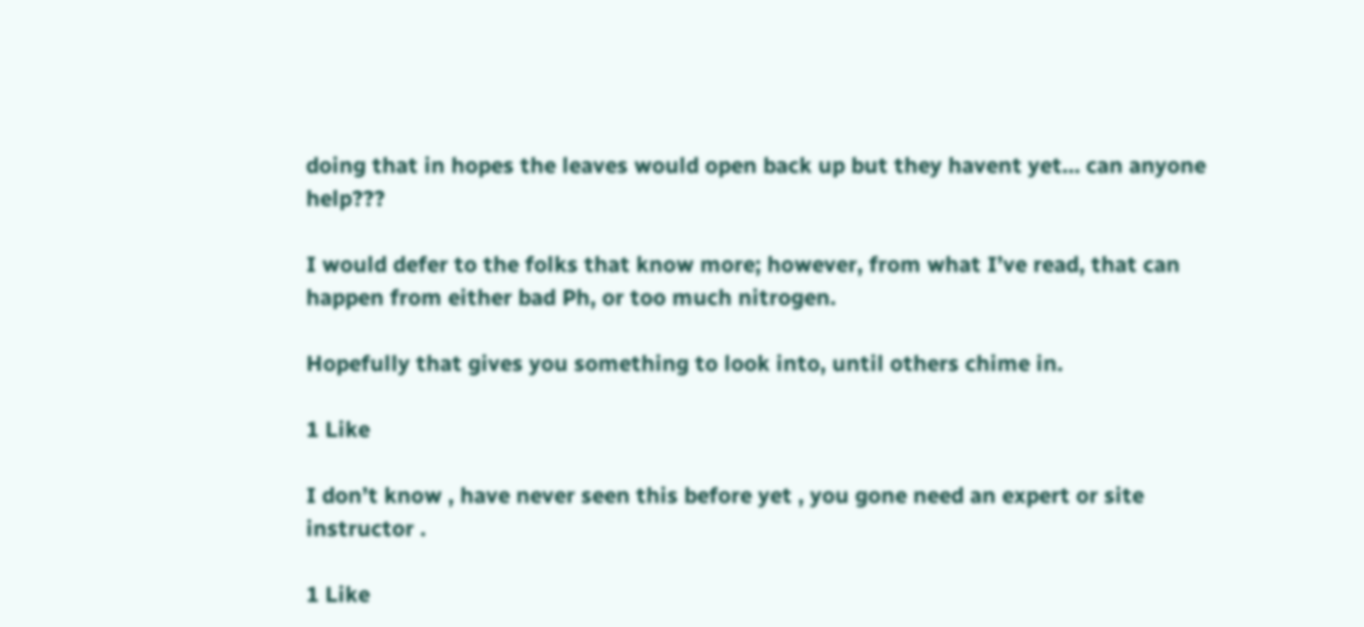doing that in hopes the leaves would open back up but they havent yet… can anyone help???

I would defer to the folks that know more; however, from what I’ve read, that can happen from either bad Ph, or too much nitrogen.

Hopefully that gives you something to look into, until others chime in.

1 Like

I don’t know , have never seen this before yet , you gone need an expert or site instructor .

1 Like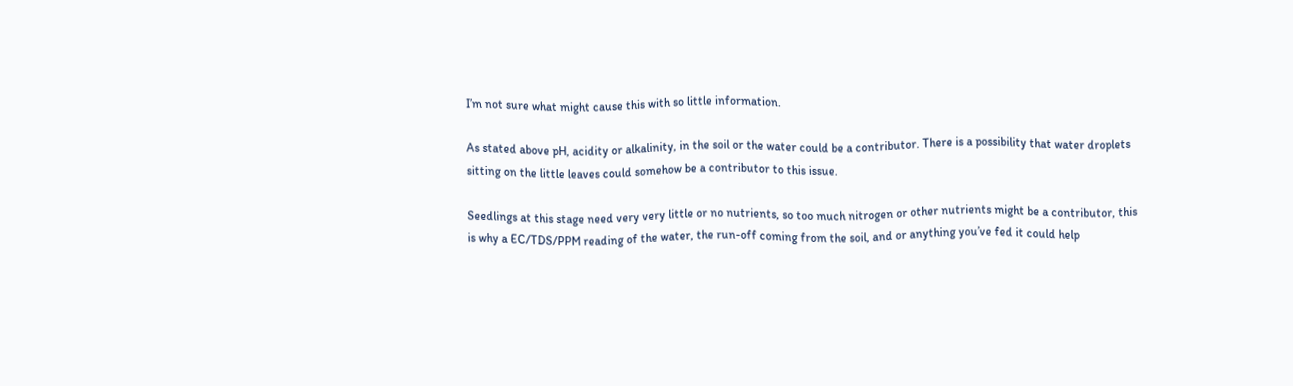I’m not sure what might cause this with so little information.

As stated above pH, acidity or alkalinity, in the soil or the water could be a contributor. There is a possibility that water droplets sitting on the little leaves could somehow be a contributor to this issue.

Seedlings at this stage need very very little or no nutrients, so too much nitrogen or other nutrients might be a contributor, this is why a EC/TDS/PPM reading of the water, the run-off coming from the soil, and or anything you’ve fed it could help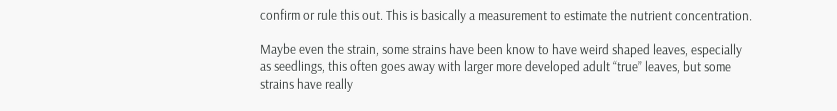confirm or rule this out. This is basically a measurement to estimate the nutrient concentration.

Maybe even the strain, some strains have been know to have weird shaped leaves, especially as seedlings, this often goes away with larger more developed adult “true” leaves, but some strains have really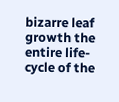bizarre leaf growth the entire life-cycle of the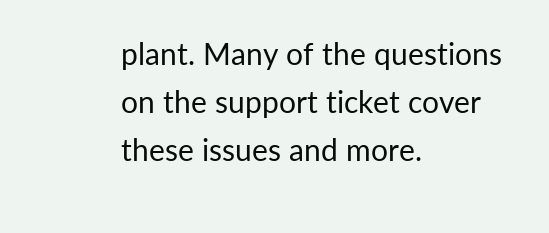plant. Many of the questions on the support ticket cover these issues and more.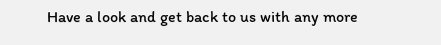Have a look and get back to us with any more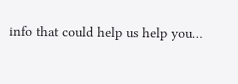info that could help us help you…